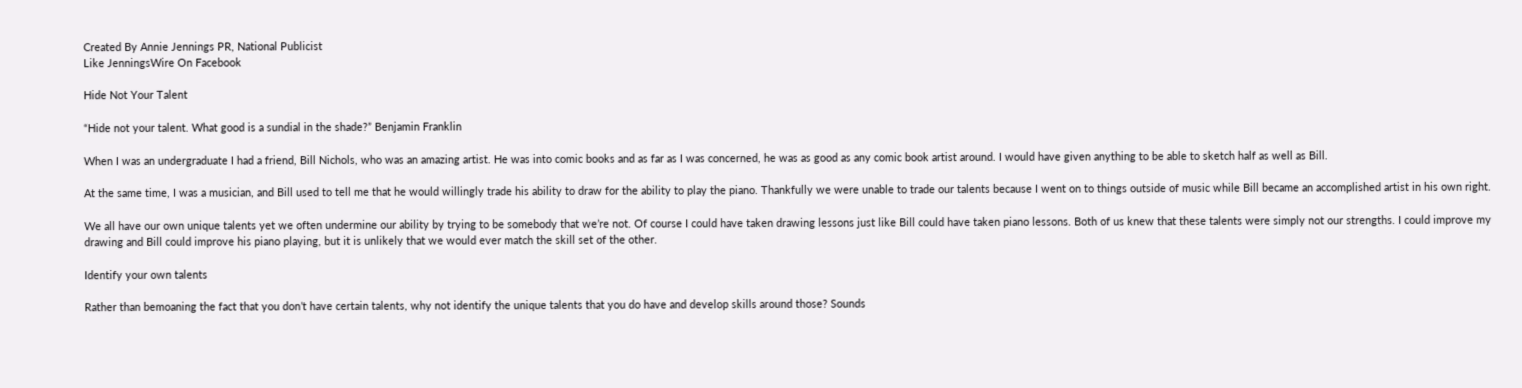Created By Annie Jennings PR, National Publicist
Like JenningsWire On Facebook

Hide Not Your Talent

“Hide not your talent. What good is a sundial in the shade?” Benjamin Franklin

When I was an undergraduate I had a friend, Bill Nichols, who was an amazing artist. He was into comic books and as far as I was concerned, he was as good as any comic book artist around. I would have given anything to be able to sketch half as well as Bill.

At the same time, I was a musician, and Bill used to tell me that he would willingly trade his ability to draw for the ability to play the piano. Thankfully we were unable to trade our talents because I went on to things outside of music while Bill became an accomplished artist in his own right.

We all have our own unique talents yet we often undermine our ability by trying to be somebody that we’re not. Of course I could have taken drawing lessons just like Bill could have taken piano lessons. Both of us knew that these talents were simply not our strengths. I could improve my drawing and Bill could improve his piano playing, but it is unlikely that we would ever match the skill set of the other.

Identify your own talents

Rather than bemoaning the fact that you don’t have certain talents, why not identify the unique talents that you do have and develop skills around those? Sounds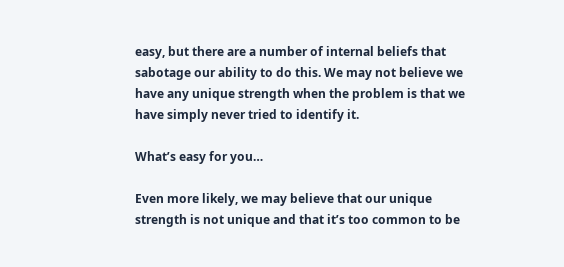easy, but there are a number of internal beliefs that sabotage our ability to do this. We may not believe we have any unique strength when the problem is that we have simply never tried to identify it.

What’s easy for you…

Even more likely, we may believe that our unique strength is not unique and that it’s too common to be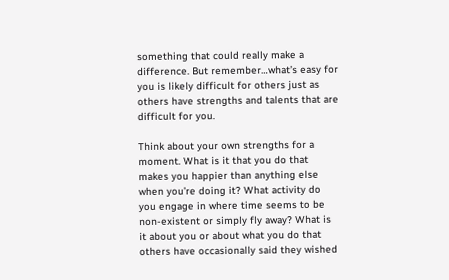something that could really make a difference. But remember…what’s easy for you is likely difficult for others just as others have strengths and talents that are difficult for you.

Think about your own strengths for a moment. What is it that you do that makes you happier than anything else when you’re doing it? What activity do you engage in where time seems to be non-existent or simply fly away? What is it about you or about what you do that others have occasionally said they wished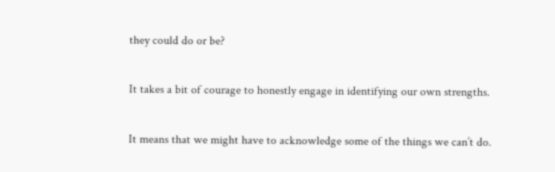they could do or be?

It takes a bit of courage to honestly engage in identifying our own strengths.

It means that we might have to acknowledge some of the things we can’t do.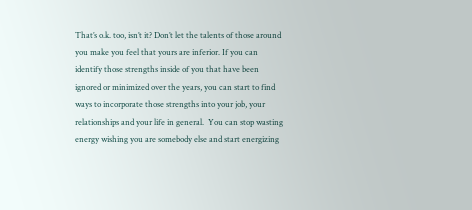That’s o.k. too, isn’t it? Don’t let the talents of those around you make you feel that yours are inferior. If you can identify those strengths inside of you that have been ignored or minimized over the years, you can start to find ways to incorporate those strengths into your job, your relationships and your life in general.  You can stop wasting energy wishing you are somebody else and start energizing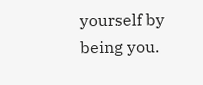yourself by being you.